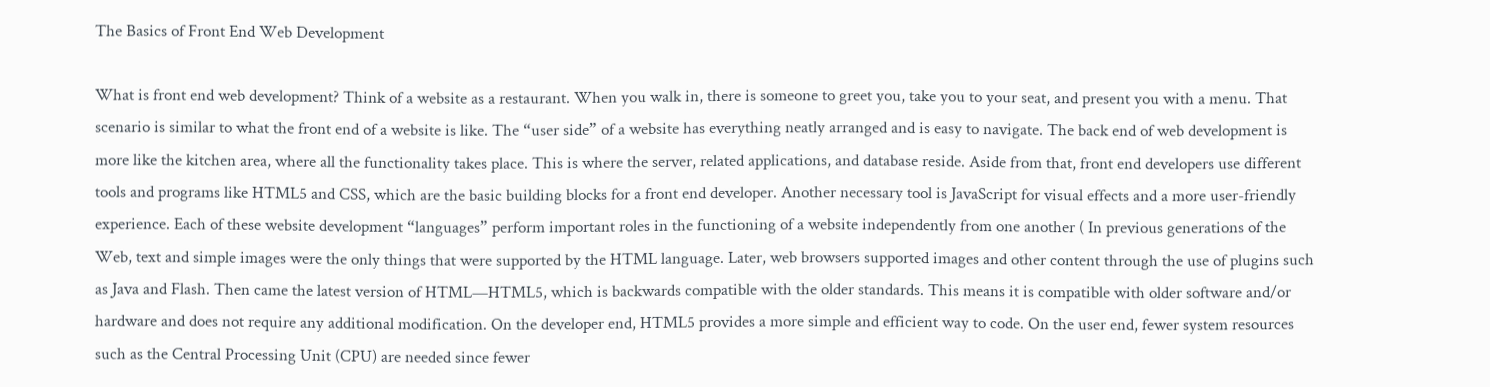The Basics of Front End Web Development

What is front end web development? Think of a website as a restaurant. When you walk in, there is someone to greet you, take you to your seat, and present you with a menu. That scenario is similar to what the front end of a website is like. The “user side” of a website has everything neatly arranged and is easy to navigate. The back end of web development is more like the kitchen area, where all the functionality takes place. This is where the server, related applications, and database reside. Aside from that, front end developers use different tools and programs like HTML5 and CSS, which are the basic building blocks for a front end developer. Another necessary tool is JavaScript for visual effects and a more user-friendly experience. Each of these website development “languages” perform important roles in the functioning of a website independently from one another ( In previous generations of the Web, text and simple images were the only things that were supported by the HTML language. Later, web browsers supported images and other content through the use of plugins such as Java and Flash. Then came the latest version of HTML—HTML5, which is backwards compatible with the older standards. This means it is compatible with older software and/or hardware and does not require any additional modification. On the developer end, HTML5 provides a more simple and efficient way to code. On the user end, fewer system resources such as the Central Processing Unit (CPU) are needed since fewer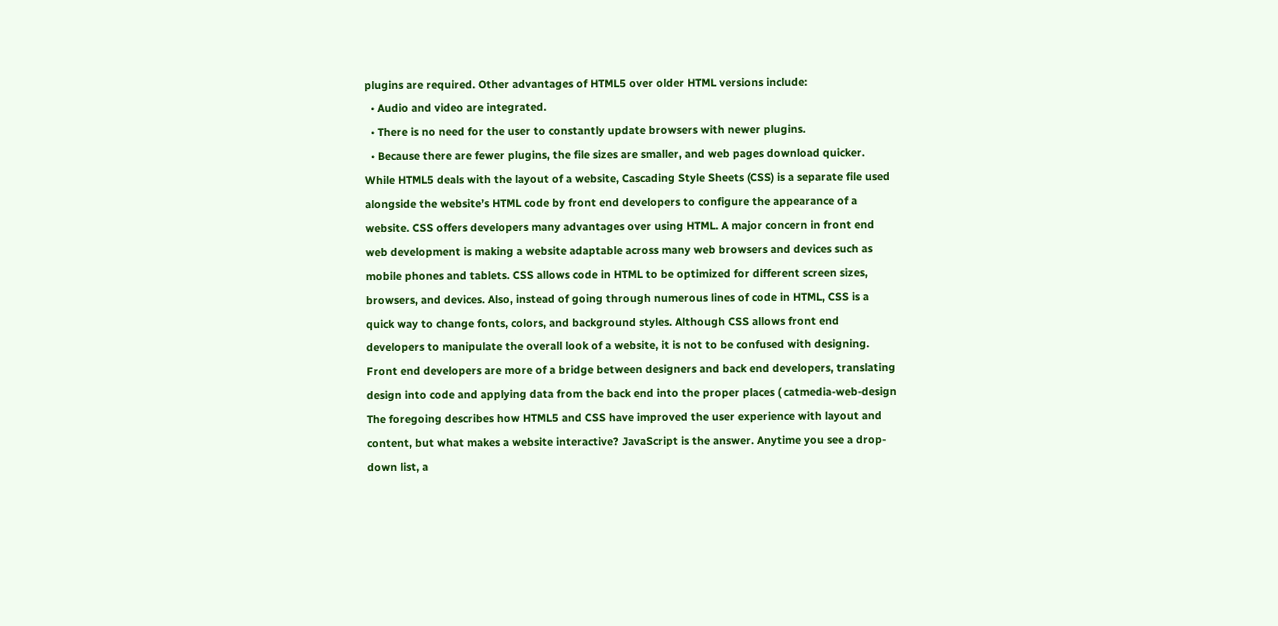plugins are required. Other advantages of HTML5 over older HTML versions include:
  • Audio and video are integrated.
  • There is no need for the user to constantly update browsers with newer plugins.
  • Because there are fewer plugins, the file sizes are smaller, and web pages download quicker.
While HTML5 deals with the layout of a website, Cascading Style Sheets (CSS) is a separate file used alongside the website’s HTML code by front end developers to configure the appearance of a website. CSS offers developers many advantages over using HTML. A major concern in front end web development is making a website adaptable across many web browsers and devices such as mobile phones and tablets. CSS allows code in HTML to be optimized for different screen sizes, browsers, and devices. Also, instead of going through numerous lines of code in HTML, CSS is a quick way to change fonts, colors, and background styles. Although CSS allows front end developers to manipulate the overall look of a website, it is not to be confused with designing. Front end developers are more of a bridge between designers and back end developers, translating design into code and applying data from the back end into the proper places ( catmedia-web-design The foregoing describes how HTML5 and CSS have improved the user experience with layout and content, but what makes a website interactive? JavaScript is the answer. Anytime you see a drop-down list, a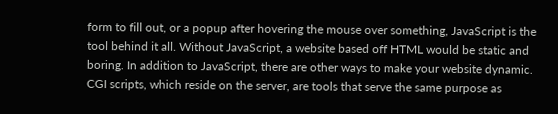form to fill out, or a popup after hovering the mouse over something, JavaScript is the tool behind it all. Without JavaScript, a website based off HTML would be static and boring. In addition to JavaScript, there are other ways to make your website dynamic. CGI scripts, which reside on the server, are tools that serve the same purpose as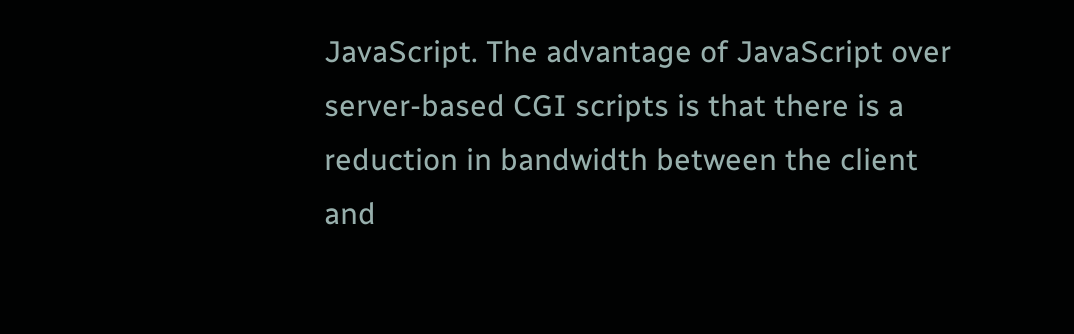JavaScript. The advantage of JavaScript over server-based CGI scripts is that there is a reduction in bandwidth between the client and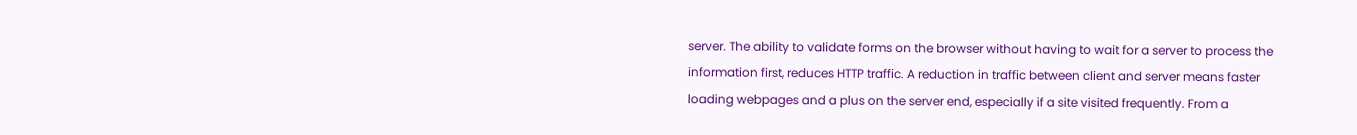server. The ability to validate forms on the browser without having to wait for a server to process the information first, reduces HTTP traffic. A reduction in traffic between client and server means faster loading webpages and a plus on the server end, especially if a site visited frequently. From a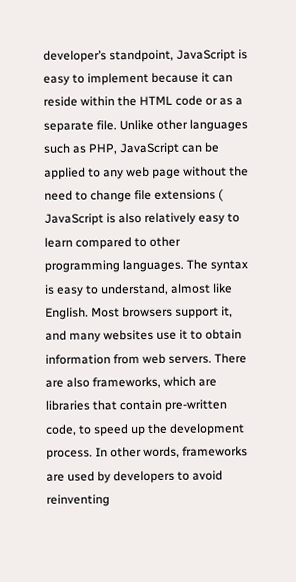developer’s standpoint, JavaScript is easy to implement because it can reside within the HTML code or as a separate file. Unlike other languages such as PHP, JavaScript can be applied to any web page without the need to change file extensions ( JavaScript is also relatively easy to learn compared to other programming languages. The syntax is easy to understand, almost like English. Most browsers support it, and many websites use it to obtain information from web servers. There are also frameworks, which are libraries that contain pre-written code, to speed up the development process. In other words, frameworks are used by developers to avoid reinventing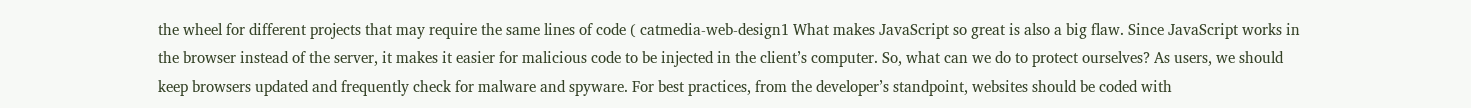the wheel for different projects that may require the same lines of code ( catmedia-web-design1 What makes JavaScript so great is also a big flaw. Since JavaScript works in the browser instead of the server, it makes it easier for malicious code to be injected in the client’s computer. So, what can we do to protect ourselves? As users, we should keep browsers updated and frequently check for malware and spyware. For best practices, from the developer’s standpoint, websites should be coded with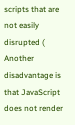scripts that are not easily disrupted ( Another disadvantage is that JavaScript does not render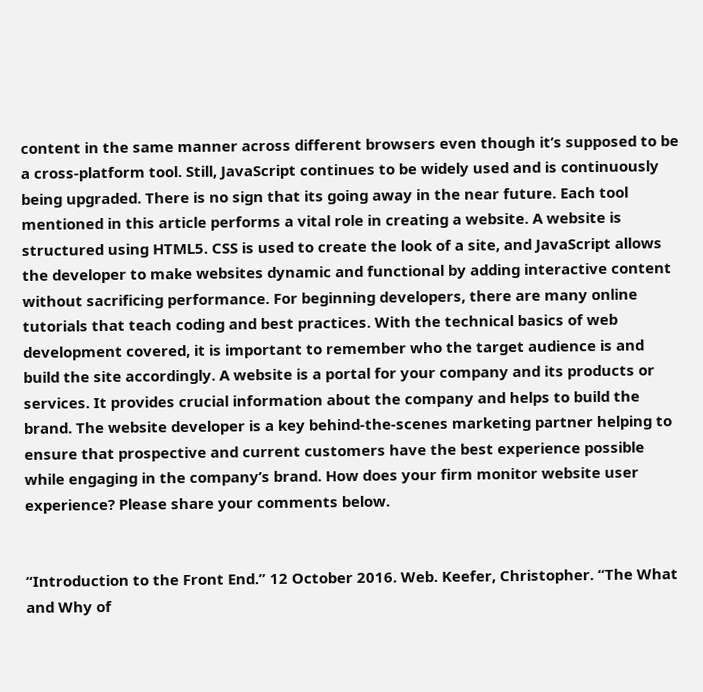content in the same manner across different browsers even though it’s supposed to be a cross-platform tool. Still, JavaScript continues to be widely used and is continuously being upgraded. There is no sign that its going away in the near future. Each tool mentioned in this article performs a vital role in creating a website. A website is structured using HTML5. CSS is used to create the look of a site, and JavaScript allows the developer to make websites dynamic and functional by adding interactive content without sacrificing performance. For beginning developers, there are many online tutorials that teach coding and best practices. With the technical basics of web development covered, it is important to remember who the target audience is and build the site accordingly. A website is a portal for your company and its products or services. It provides crucial information about the company and helps to build the brand. The website developer is a key behind-the-scenes marketing partner helping to ensure that prospective and current customers have the best experience possible while engaging in the company’s brand. How does your firm monitor website user experience? Please share your comments below.


“Introduction to the Front End.” 12 October 2016. Web. Keefer, Christopher. “The What and Why of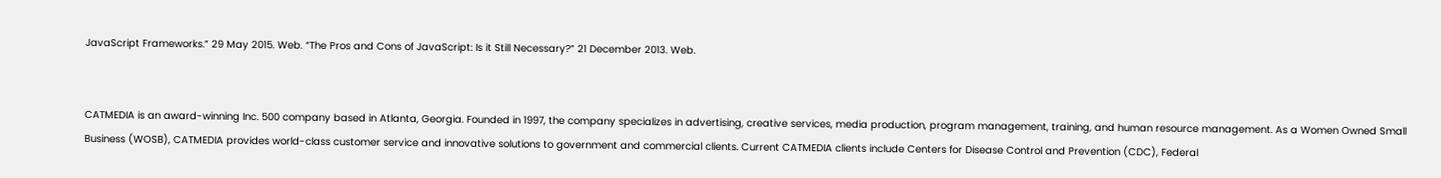JavaScript Frameworks.” 29 May 2015. Web. “The Pros and Cons of JavaScript: Is it Still Necessary?” 21 December 2013. Web.


CATMEDIA is an award-winning Inc. 500 company based in Atlanta, Georgia. Founded in 1997, the company specializes in advertising, creative services, media production, program management, training, and human resource management. As a Women Owned Small Business (WOSB), CATMEDIA provides world-class customer service and innovative solutions to government and commercial clients. Current CATMEDIA clients include Centers for Disease Control and Prevention (CDC), Federal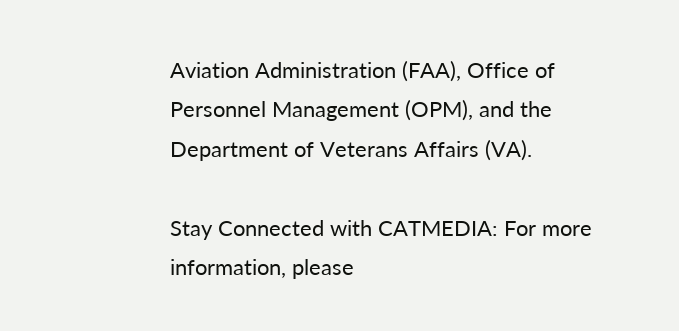Aviation Administration (FAA), Office of Personnel Management (OPM), and the Department of Veterans Affairs (VA).

Stay Connected with CATMEDIA: For more information, please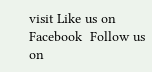visit Like us on Facebook  Follow us on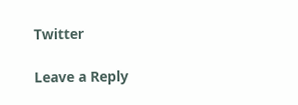Twitter

Leave a Reply